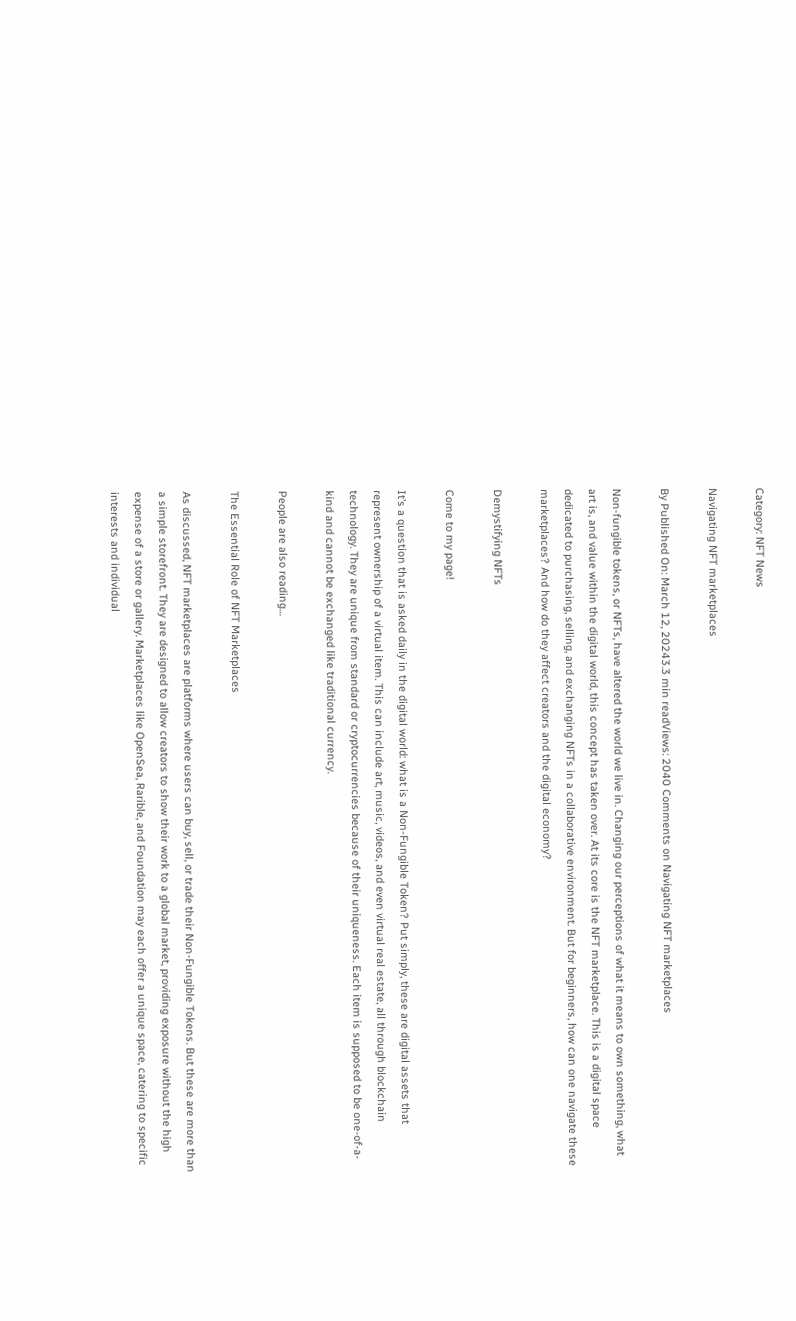Category: NFT News

Navigating NFT marketplaces

By Published On: March 12, 20243.3 min readViews: 2040 Comments on Navigating NFT marketplaces

Non-fungible tokens, or NFTs, have altered the world we live in. Changing our perceptions of what it means to own something, what art is, and value within the digital world, this concept has taken over. At its core is the NFT marketplace. This is a digital space dedicated to purchasing, selling, and exchanging NFTs in a collaborative environment. But for beginners, how can one navigate these marketplaces? And how do they affect creators and the digital economy?

Demystifying NFTs

Come to my page!

It’s a question that is asked daily in the digital world: what is a Non-Fungible Token? Put simply, these are digital assets that represent ownership of a virtual item. This can include art, music, videos, and even virtual real estate, all through blockchain technology. They are unique from standard or cryptocurrencies because of their uniqueness. Each item is supposed to be one-of-a-kind and cannot be exchanged like traditional currency.

People are also reading…

The Essential Role of NFT Marketplaces

As discussed, NFT marketplaces are platforms where users can buy, sell, or trade their Non-Fungible Tokens. But these are more than a simple storefront. They are designed to allow creators to show their work to a global market, providing exposure without the high expense of a store or gallery. Marketplaces like OpenSea, Rarible, and Foundation may each offer a unique space, catering to specific interests and individual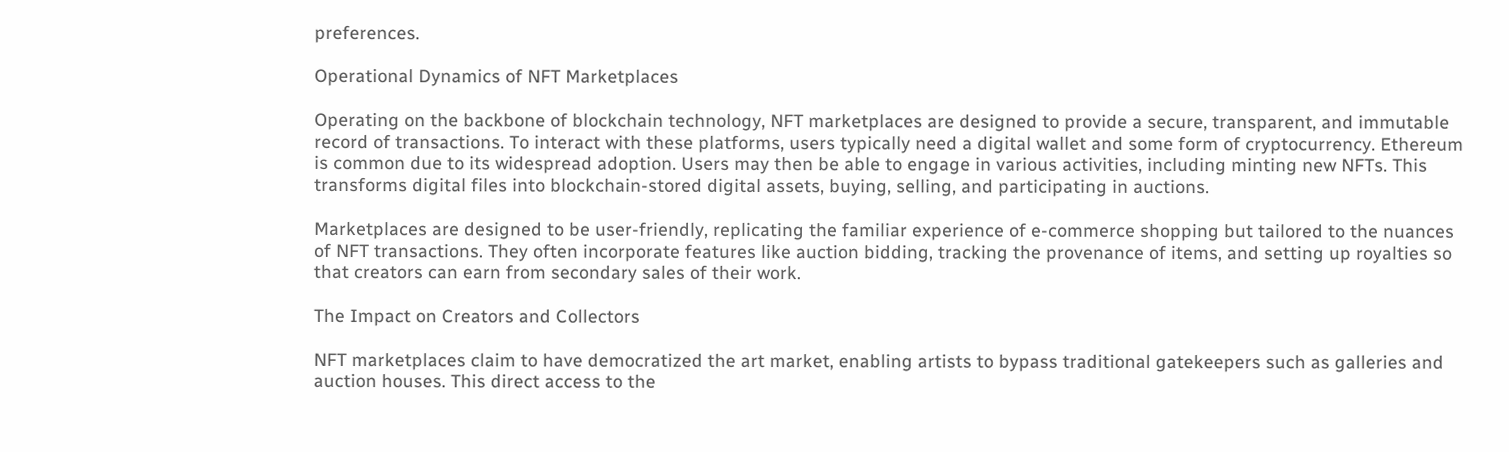preferences.

Operational Dynamics of NFT Marketplaces

Operating on the backbone of blockchain technology, NFT marketplaces are designed to provide a secure, transparent, and immutable record of transactions. To interact with these platforms, users typically need a digital wallet and some form of cryptocurrency. Ethereum is common due to its widespread adoption. Users may then be able to engage in various activities, including minting new NFTs. This transforms digital files into blockchain-stored digital assets, buying, selling, and participating in auctions.

Marketplaces are designed to be user-friendly, replicating the familiar experience of e-commerce shopping but tailored to the nuances of NFT transactions. They often incorporate features like auction bidding, tracking the provenance of items, and setting up royalties so that creators can earn from secondary sales of their work.

The Impact on Creators and Collectors

NFT marketplaces claim to have democratized the art market, enabling artists to bypass traditional gatekeepers such as galleries and auction houses. This direct access to the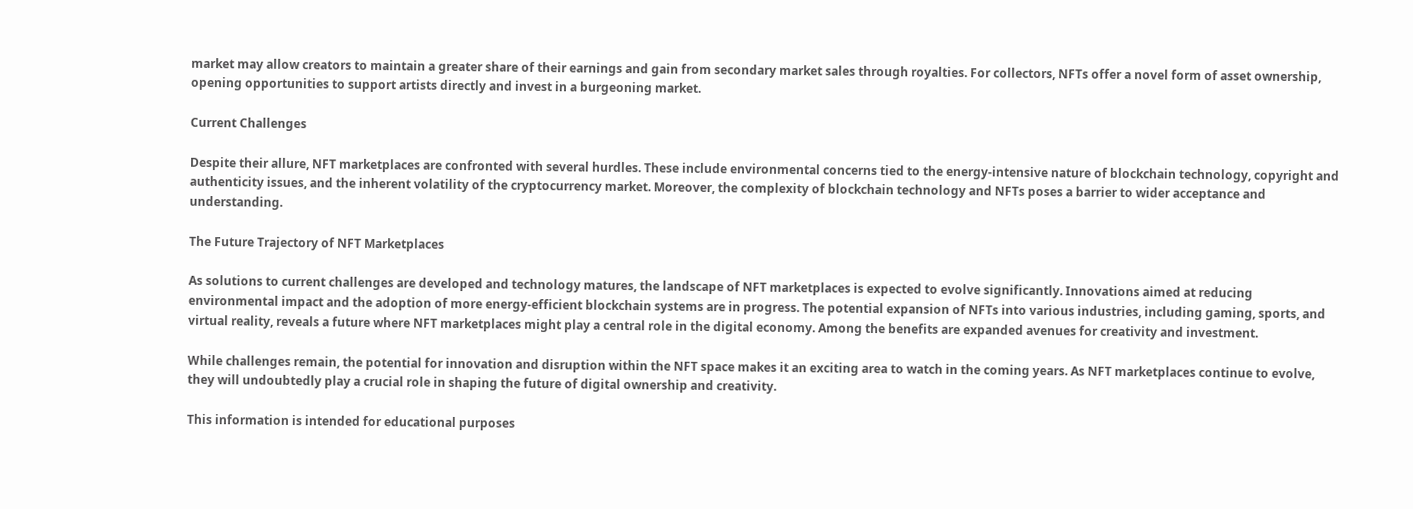market may allow creators to maintain a greater share of their earnings and gain from secondary market sales through royalties. For collectors, NFTs offer a novel form of asset ownership, opening opportunities to support artists directly and invest in a burgeoning market.

Current Challenges

Despite their allure, NFT marketplaces are confronted with several hurdles. These include environmental concerns tied to the energy-intensive nature of blockchain technology, copyright and authenticity issues, and the inherent volatility of the cryptocurrency market. Moreover, the complexity of blockchain technology and NFTs poses a barrier to wider acceptance and understanding.

The Future Trajectory of NFT Marketplaces

As solutions to current challenges are developed and technology matures, the landscape of NFT marketplaces is expected to evolve significantly. Innovations aimed at reducing environmental impact and the adoption of more energy-efficient blockchain systems are in progress. The potential expansion of NFTs into various industries, including gaming, sports, and virtual reality, reveals a future where NFT marketplaces might play a central role in the digital economy. Among the benefits are expanded avenues for creativity and investment.

While challenges remain, the potential for innovation and disruption within the NFT space makes it an exciting area to watch in the coming years. As NFT marketplaces continue to evolve, they will undoubtedly play a crucial role in shaping the future of digital ownership and creativity.

This information is intended for educational purposes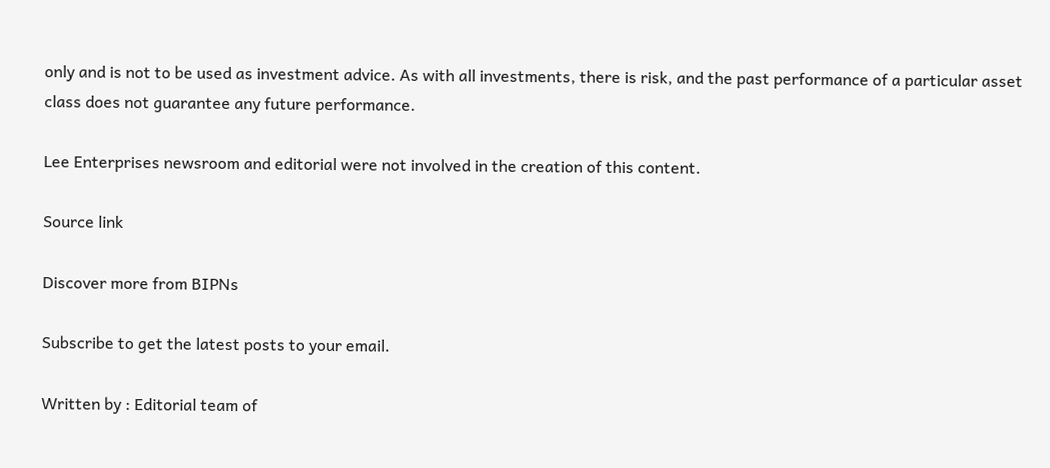only and is not to be used as investment advice. As with all investments, there is risk, and the past performance of a particular asset class does not guarantee any future performance.

Lee Enterprises newsroom and editorial were not involved in the creation of this content.

Source link

Discover more from BIPNs

Subscribe to get the latest posts to your email.

Written by : Editorial team of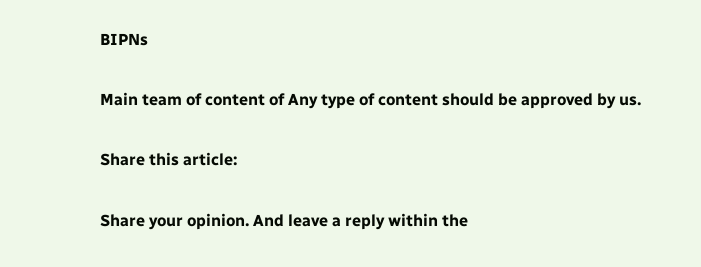BIPNs

Main team of content of Any type of content should be approved by us.

Share this article:

Share your opinion. And leave a reply within the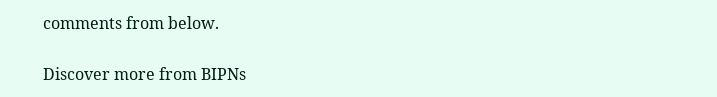comments from below.

Discover more from BIPNs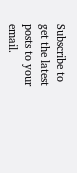Subscribe to get the latest posts to your email.